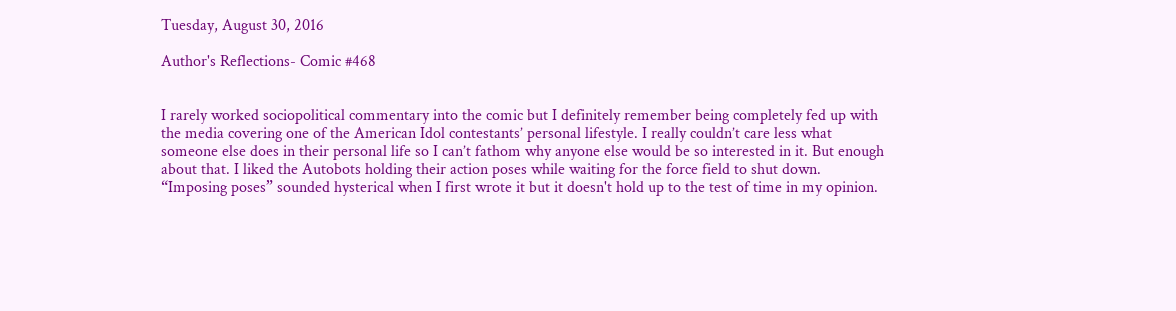Tuesday, August 30, 2016

Author's Reflections- Comic #468


I rarely worked sociopolitical commentary into the comic but I definitely remember being completely fed up with the media covering one of the American Idol contestants’ personal lifestyle. I really couldn’t care less what someone else does in their personal life so I can’t fathom why anyone else would be so interested in it. But enough about that. I liked the Autobots holding their action poses while waiting for the force field to shut down. “Imposing poses” sounded hysterical when I first wrote it but it doesn't hold up to the test of time in my opinion.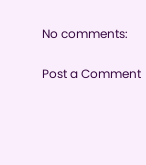No comments:

Post a Comment